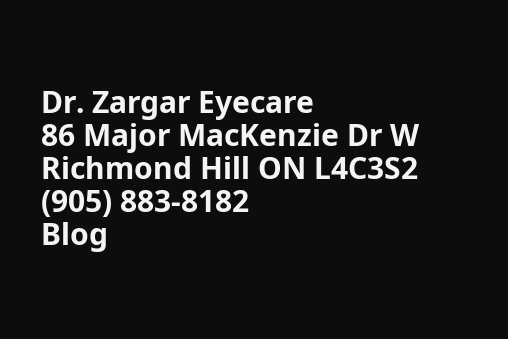Dr. Zargar Eyecare
86 Major MacKenzie Dr W Richmond Hill ON L4C3S2 (905) 883-8182
Blog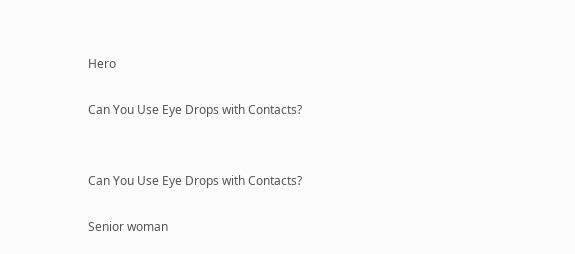Hero

Can You Use Eye Drops with Contacts?


Can You Use Eye Drops with Contacts?

Senior woman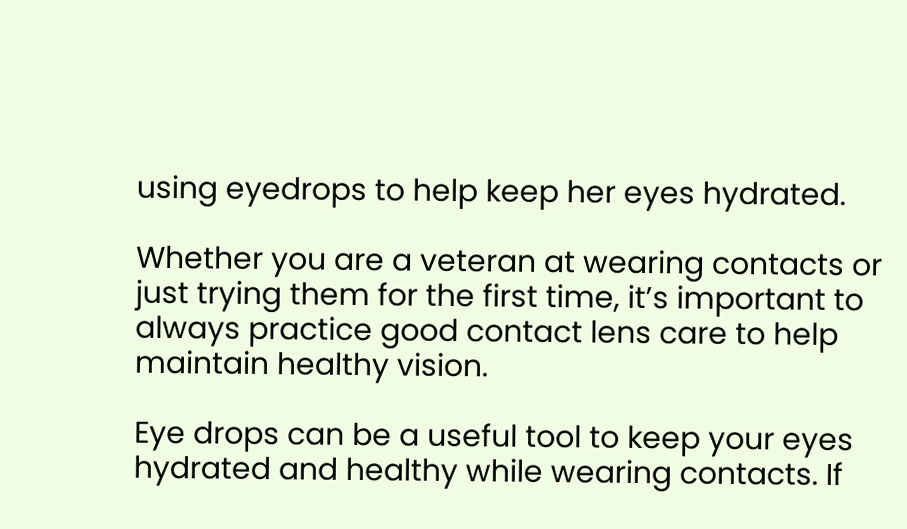using eyedrops to help keep her eyes hydrated.

Whether you are a veteran at wearing contacts or just trying them for the first time, it’s important to always practice good contact lens care to help maintain healthy vision.

Eye drops can be a useful tool to keep your eyes hydrated and healthy while wearing contacts. If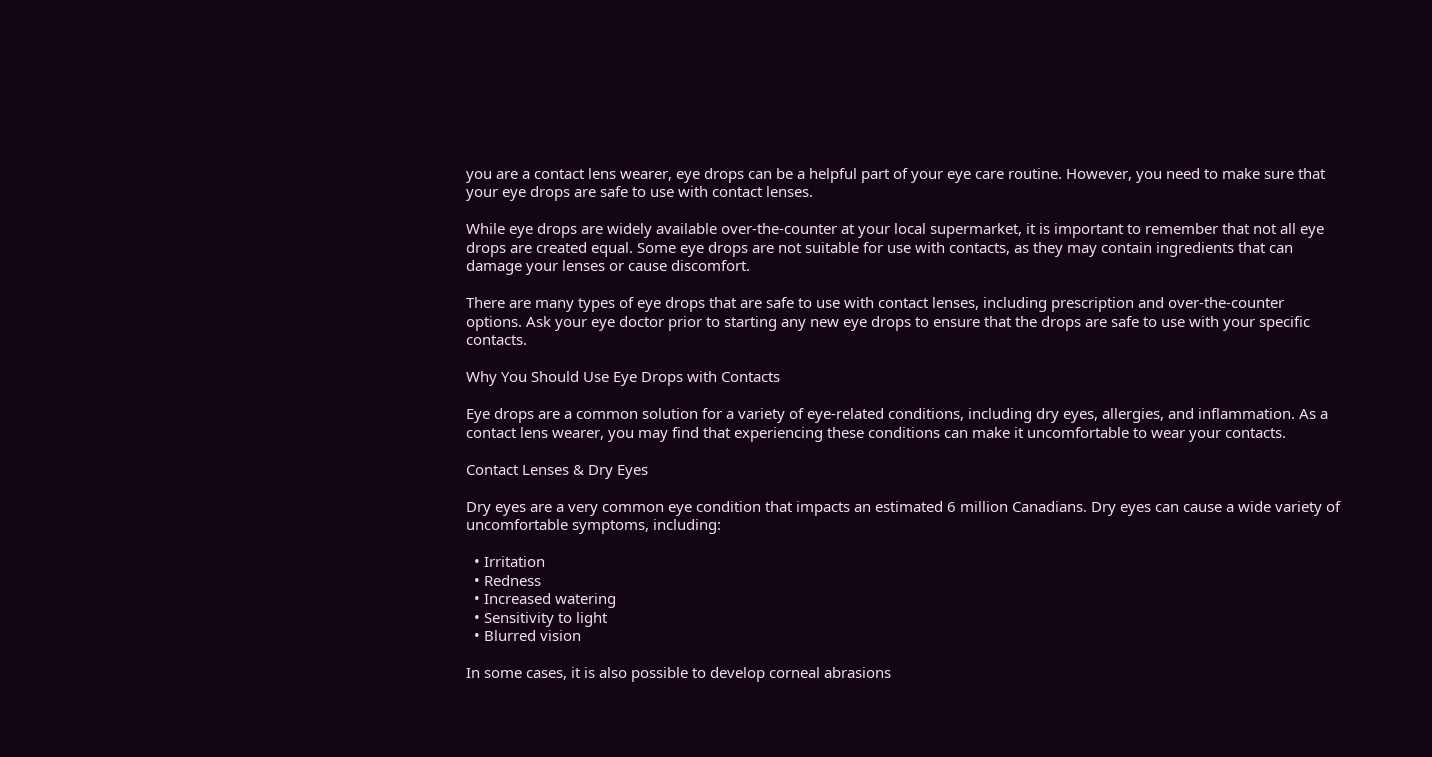you are a contact lens wearer, eye drops can be a helpful part of your eye care routine. However, you need to make sure that your eye drops are safe to use with contact lenses.

While eye drops are widely available over-the-counter at your local supermarket, it is important to remember that not all eye drops are created equal. Some eye drops are not suitable for use with contacts, as they may contain ingredients that can damage your lenses or cause discomfort.

There are many types of eye drops that are safe to use with contact lenses, including prescription and over-the-counter options. Ask your eye doctor prior to starting any new eye drops to ensure that the drops are safe to use with your specific contacts.

Why You Should Use Eye Drops with Contacts

Eye drops are a common solution for a variety of eye-related conditions, including dry eyes, allergies, and inflammation. As a contact lens wearer, you may find that experiencing these conditions can make it uncomfortable to wear your contacts.

Contact Lenses & Dry Eyes

Dry eyes are a very common eye condition that impacts an estimated 6 million Canadians. Dry eyes can cause a wide variety of uncomfortable symptoms, including:

  • Irritation
  • Redness
  • Increased watering
  • Sensitivity to light
  • Blurred vision

In some cases, it is also possible to develop corneal abrasions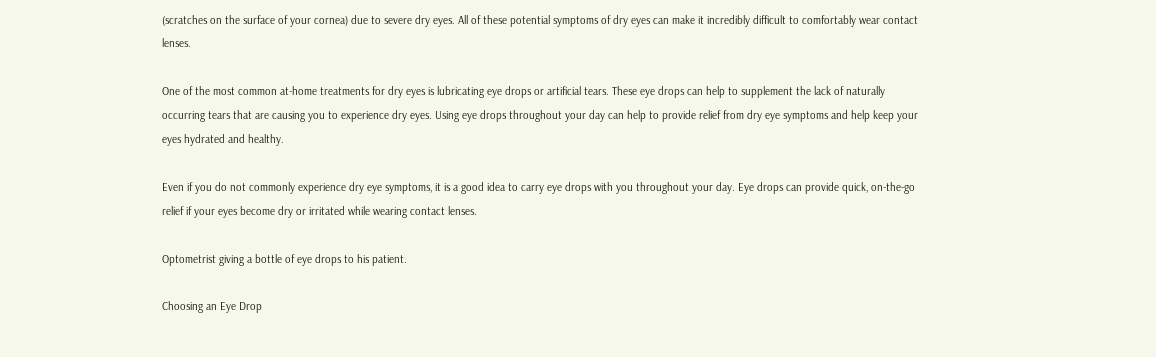(scratches on the surface of your cornea) due to severe dry eyes. All of these potential symptoms of dry eyes can make it incredibly difficult to comfortably wear contact lenses.

One of the most common at-home treatments for dry eyes is lubricating eye drops or artificial tears. These eye drops can help to supplement the lack of naturally occurring tears that are causing you to experience dry eyes. Using eye drops throughout your day can help to provide relief from dry eye symptoms and help keep your eyes hydrated and healthy.

Even if you do not commonly experience dry eye symptoms, it is a good idea to carry eye drops with you throughout your day. Eye drops can provide quick, on-the-go relief if your eyes become dry or irritated while wearing contact lenses.

Optometrist giving a bottle of eye drops to his patient.

Choosing an Eye Drop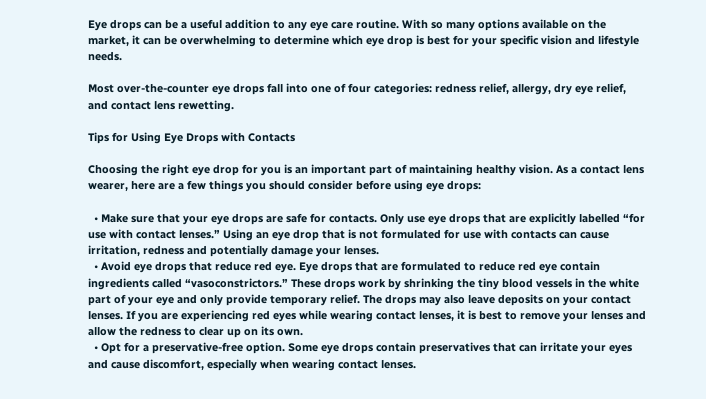Eye drops can be a useful addition to any eye care routine. With so many options available on the market, it can be overwhelming to determine which eye drop is best for your specific vision and lifestyle needs.

Most over-the-counter eye drops fall into one of four categories: redness relief, allergy, dry eye relief, and contact lens rewetting.

Tips for Using Eye Drops with Contacts

Choosing the right eye drop for you is an important part of maintaining healthy vision. As a contact lens wearer, here are a few things you should consider before using eye drops:

  • Make sure that your eye drops are safe for contacts. Only use eye drops that are explicitly labelled “for use with contact lenses.” Using an eye drop that is not formulated for use with contacts can cause irritation, redness and potentially damage your lenses.
  • Avoid eye drops that reduce red eye. Eye drops that are formulated to reduce red eye contain ingredients called “vasoconstrictors.” These drops work by shrinking the tiny blood vessels in the white part of your eye and only provide temporary relief. The drops may also leave deposits on your contact lenses. If you are experiencing red eyes while wearing contact lenses, it is best to remove your lenses and allow the redness to clear up on its own.
  • Opt for a preservative-free option. Some eye drops contain preservatives that can irritate your eyes and cause discomfort, especially when wearing contact lenses.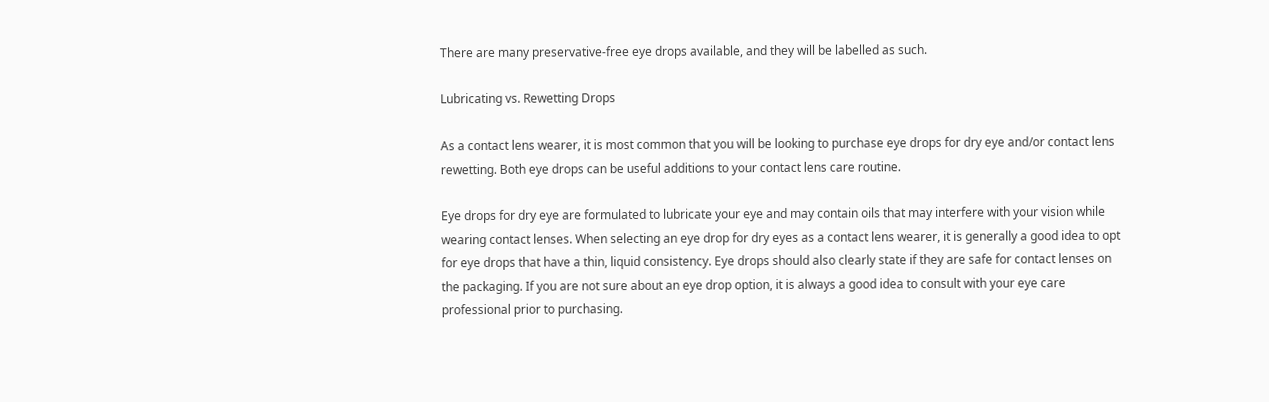There are many preservative-free eye drops available, and they will be labelled as such.

Lubricating vs. Rewetting Drops

As a contact lens wearer, it is most common that you will be looking to purchase eye drops for dry eye and/or contact lens rewetting. Both eye drops can be useful additions to your contact lens care routine.

Eye drops for dry eye are formulated to lubricate your eye and may contain oils that may interfere with your vision while wearing contact lenses. When selecting an eye drop for dry eyes as a contact lens wearer, it is generally a good idea to opt for eye drops that have a thin, liquid consistency. Eye drops should also clearly state if they are safe for contact lenses on the packaging. If you are not sure about an eye drop option, it is always a good idea to consult with your eye care professional prior to purchasing.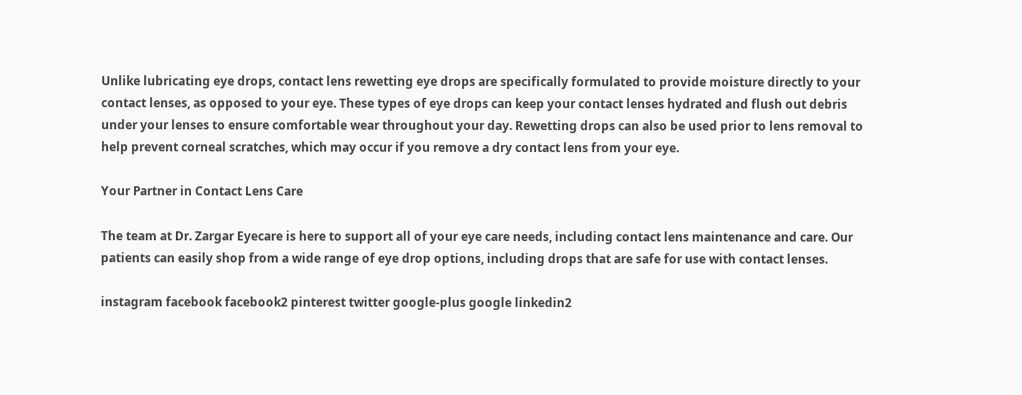Unlike lubricating eye drops, contact lens rewetting eye drops are specifically formulated to provide moisture directly to your contact lenses, as opposed to your eye. These types of eye drops can keep your contact lenses hydrated and flush out debris under your lenses to ensure comfortable wear throughout your day. Rewetting drops can also be used prior to lens removal to help prevent corneal scratches, which may occur if you remove a dry contact lens from your eye.

Your Partner in Contact Lens Care

The team at Dr. Zargar Eyecare is here to support all of your eye care needs, including contact lens maintenance and care. Our patients can easily shop from a wide range of eye drop options, including drops that are safe for use with contact lenses.

instagram facebook facebook2 pinterest twitter google-plus google linkedin2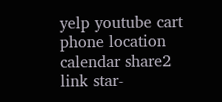yelp youtube cart phone location calendar share2 link star-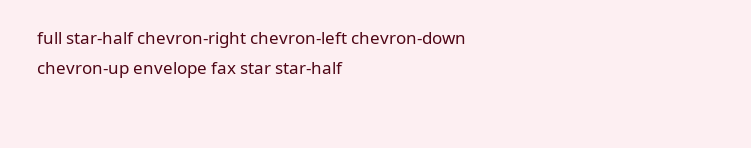full star-half chevron-right chevron-left chevron-down chevron-up envelope fax star star-half